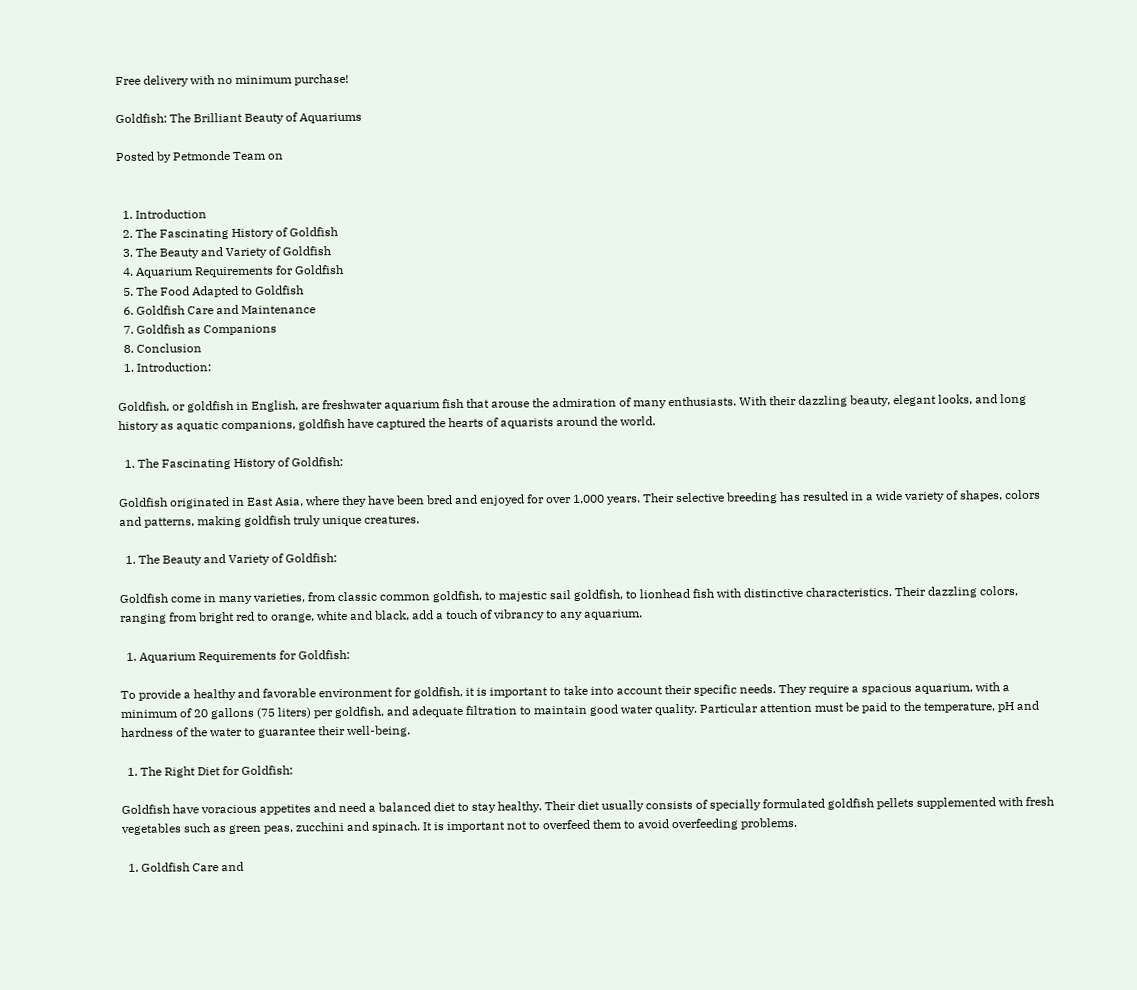Free delivery with no minimum purchase!

Goldfish: The Brilliant Beauty of Aquariums

Posted by Petmonde Team on


  1. Introduction
  2. The Fascinating History of Goldfish
  3. The Beauty and Variety of Goldfish
  4. Aquarium Requirements for Goldfish
  5. The Food Adapted to Goldfish
  6. Goldfish Care and Maintenance
  7. Goldfish as Companions
  8. Conclusion
  1. Introduction:

Goldfish, or goldfish in English, are freshwater aquarium fish that arouse the admiration of many enthusiasts. With their dazzling beauty, elegant looks, and long history as aquatic companions, goldfish have captured the hearts of aquarists around the world.

  1. The Fascinating History of Goldfish:

Goldfish originated in East Asia, where they have been bred and enjoyed for over 1,000 years. Their selective breeding has resulted in a wide variety of shapes, colors and patterns, making goldfish truly unique creatures.

  1. The Beauty and Variety of Goldfish:

Goldfish come in many varieties, from classic common goldfish, to majestic sail goldfish, to lionhead fish with distinctive characteristics. Their dazzling colors, ranging from bright red to orange, white and black, add a touch of vibrancy to any aquarium.

  1. Aquarium Requirements for Goldfish:

To provide a healthy and favorable environment for goldfish, it is important to take into account their specific needs. They require a spacious aquarium, with a minimum of 20 gallons (75 liters) per goldfish, and adequate filtration to maintain good water quality. Particular attention must be paid to the temperature, pH and hardness of the water to guarantee their well-being.

  1. The Right Diet for Goldfish:

Goldfish have voracious appetites and need a balanced diet to stay healthy. Their diet usually consists of specially formulated goldfish pellets supplemented with fresh vegetables such as green peas, zucchini and spinach. It is important not to overfeed them to avoid overfeeding problems.

  1. Goldfish Care and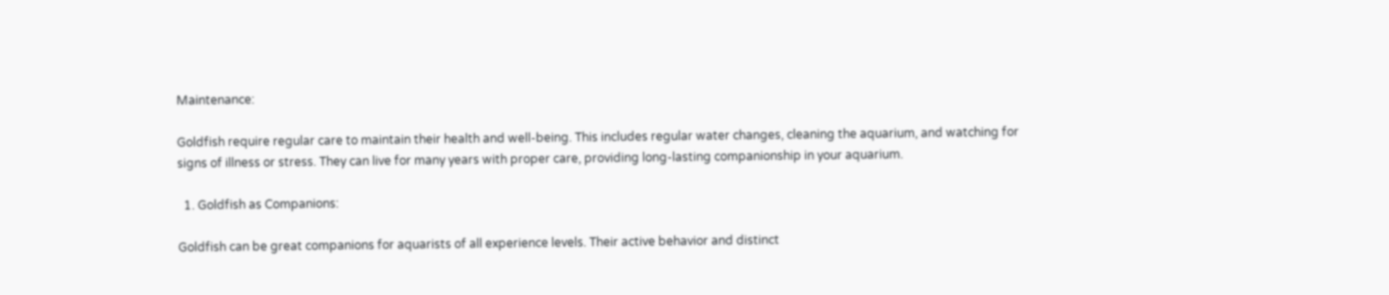Maintenance:

Goldfish require regular care to maintain their health and well-being. This includes regular water changes, cleaning the aquarium, and watching for signs of illness or stress. They can live for many years with proper care, providing long-lasting companionship in your aquarium.

  1. Goldfish as Companions:

Goldfish can be great companions for aquarists of all experience levels. Their active behavior and distinct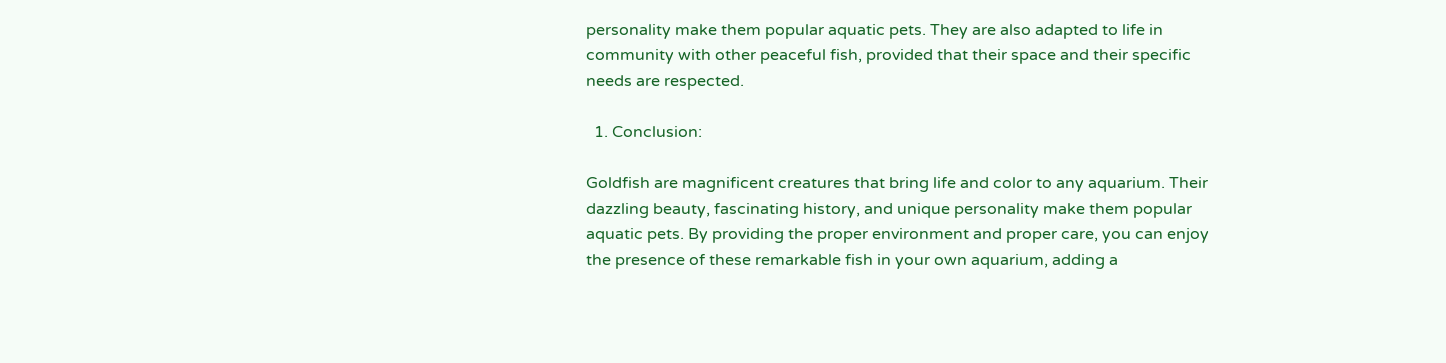personality make them popular aquatic pets. They are also adapted to life in community with other peaceful fish, provided that their space and their specific needs are respected.

  1. Conclusion:

Goldfish are magnificent creatures that bring life and color to any aquarium. Their dazzling beauty, fascinating history, and unique personality make them popular aquatic pets. By providing the proper environment and proper care, you can enjoy the presence of these remarkable fish in your own aquarium, adding a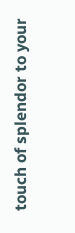touch of splendor to your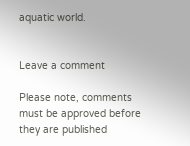aquatic world.


Leave a comment

Please note, comments must be approved before they are published